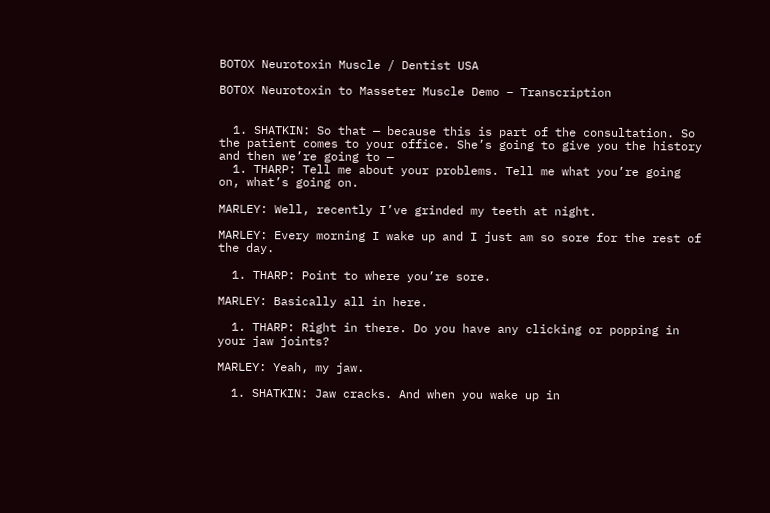BOTOX Neurotoxin Muscle / Dentist USA

BOTOX Neurotoxin to Masseter Muscle Demo – Transcription


  1. SHATKIN: So that — because this is part of the consultation. So the patient comes to your office. She’s going to give you the history and then we’re going to —
  1. THARP: Tell me about your problems. Tell me what you’re going on, what’s going on.

MARLEY: Well, recently I’ve grinded my teeth at night.

MARLEY: Every morning I wake up and I just am so sore for the rest of the day.

  1. THARP: Point to where you’re sore.

MARLEY: Basically all in here.

  1. THARP: Right in there. Do you have any clicking or popping in your jaw joints?

MARLEY: Yeah, my jaw.

  1. SHATKIN: Jaw cracks. And when you wake up in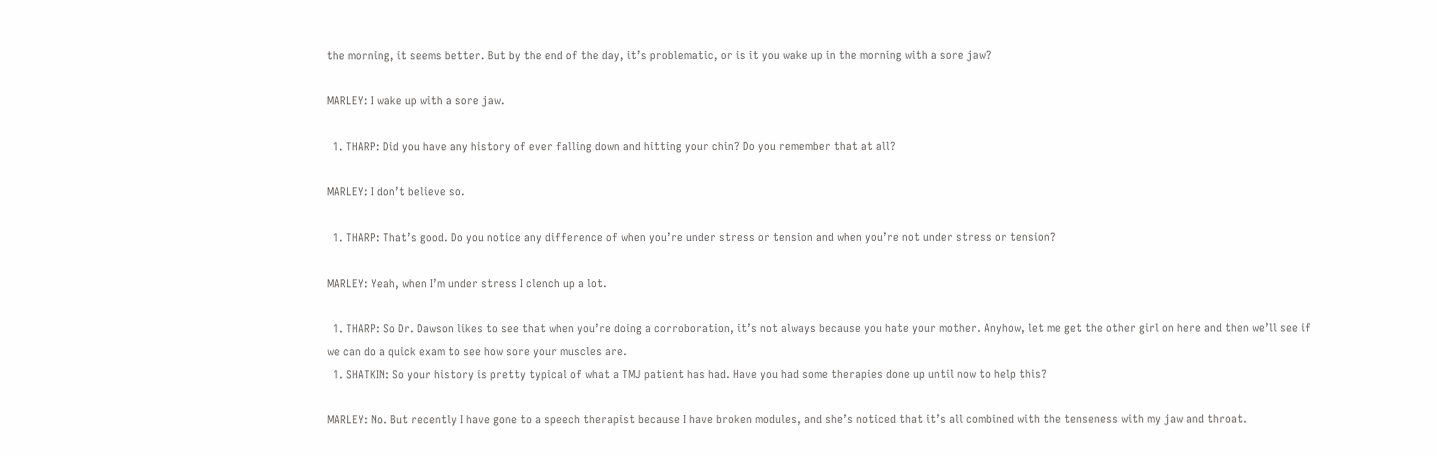the morning, it seems better. But by the end of the day, it’s problematic, or is it you wake up in the morning with a sore jaw?

MARLEY: I wake up with a sore jaw.

  1. THARP: Did you have any history of ever falling down and hitting your chin? Do you remember that at all?

MARLEY: I don’t believe so.

  1. THARP: That’s good. Do you notice any difference of when you’re under stress or tension and when you’re not under stress or tension?

MARLEY: Yeah, when I’m under stress I clench up a lot.

  1. THARP: So Dr. Dawson likes to see that when you’re doing a corroboration, it’s not always because you hate your mother. Anyhow, let me get the other girl on here and then we’ll see if we can do a quick exam to see how sore your muscles are.
  1. SHATKIN: So your history is pretty typical of what a TMJ patient has had. Have you had some therapies done up until now to help this?

MARLEY: No. But recently I have gone to a speech therapist because I have broken modules, and she’s noticed that it’s all combined with the tenseness with my jaw and throat.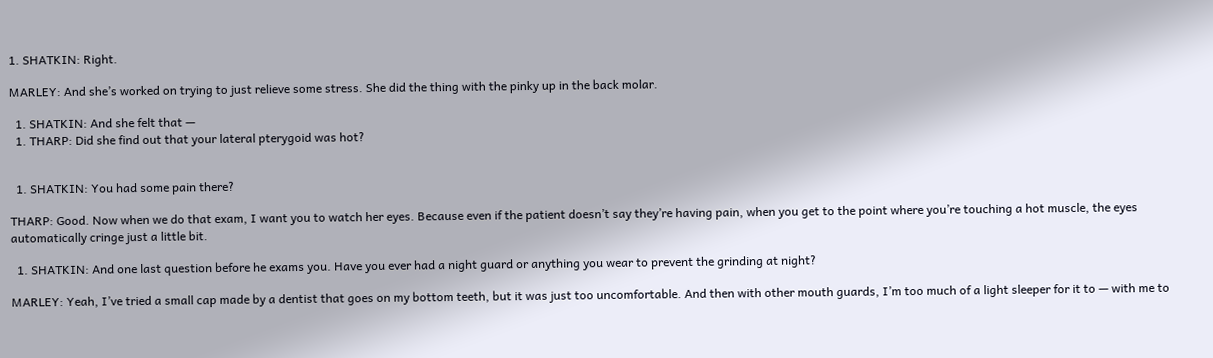1. SHATKIN: Right.

MARLEY: And she’s worked on trying to just relieve some stress. She did the thing with the pinky up in the back molar.

  1. SHATKIN: And she felt that —
  1. THARP: Did she find out that your lateral pterygoid was hot?


  1. SHATKIN: You had some pain there?

THARP: Good. Now when we do that exam, I want you to watch her eyes. Because even if the patient doesn’t say they’re having pain, when you get to the point where you’re touching a hot muscle, the eyes automatically cringe just a little bit.

  1. SHATKIN: And one last question before he exams you. Have you ever had a night guard or anything you wear to prevent the grinding at night?

MARLEY: Yeah, I’ve tried a small cap made by a dentist that goes on my bottom teeth, but it was just too uncomfortable. And then with other mouth guards, I’m too much of a light sleeper for it to — with me to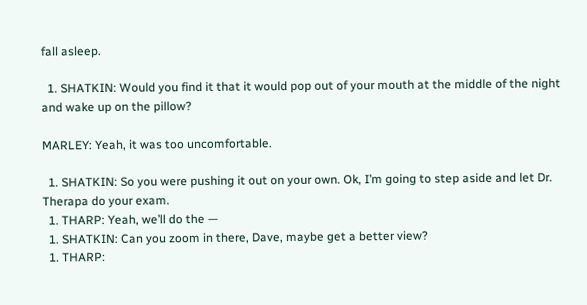fall asleep.

  1. SHATKIN: Would you find it that it would pop out of your mouth at the middle of the night and wake up on the pillow?

MARLEY: Yeah, it was too uncomfortable.

  1. SHATKIN: So you were pushing it out on your own. Ok, I’m going to step aside and let Dr. Therapa do your exam.
  1. THARP: Yeah, we’ll do the —
  1. SHATKIN: Can you zoom in there, Dave, maybe get a better view?
  1. THARP: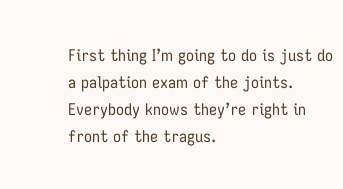First thing I’m going to do is just do a palpation exam of the joints. Everybody knows they’re right in front of the tragus.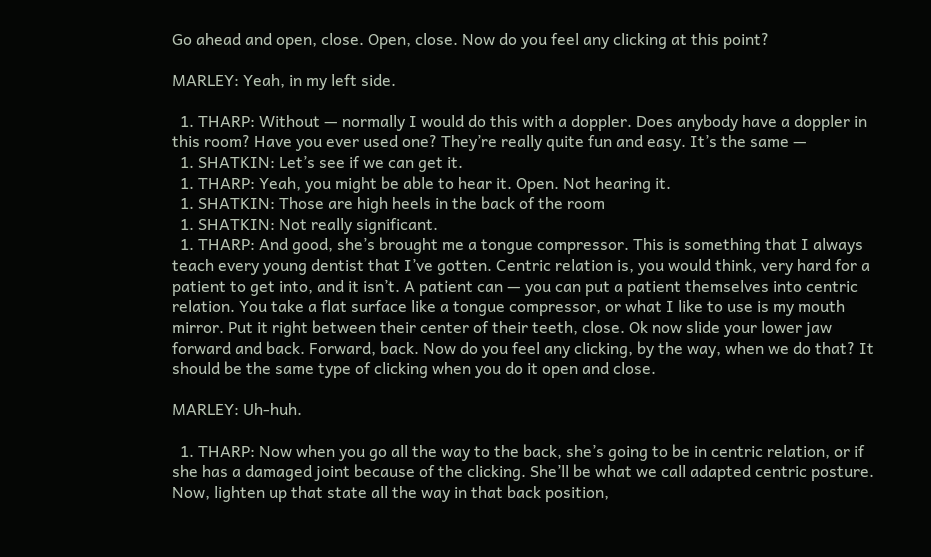Go ahead and open, close. Open, close. Now do you feel any clicking at this point?

MARLEY: Yeah, in my left side.

  1. THARP: Without — normally I would do this with a doppler. Does anybody have a doppler in this room? Have you ever used one? They’re really quite fun and easy. It’s the same —
  1. SHATKIN: Let’s see if we can get it.
  1. THARP: Yeah, you might be able to hear it. Open. Not hearing it.
  1. SHATKIN: Those are high heels in the back of the room
  1. SHATKIN: Not really significant.
  1. THARP: And good, she’s brought me a tongue compressor. This is something that I always teach every young dentist that I’ve gotten. Centric relation is, you would think, very hard for a patient to get into, and it isn’t. A patient can — you can put a patient themselves into centric relation. You take a flat surface like a tongue compressor, or what I like to use is my mouth mirror. Put it right between their center of their teeth, close. Ok now slide your lower jaw forward and back. Forward, back. Now do you feel any clicking, by the way, when we do that? It should be the same type of clicking when you do it open and close.

MARLEY: Uh-huh.

  1. THARP: Now when you go all the way to the back, she’s going to be in centric relation, or if she has a damaged joint because of the clicking. She’ll be what we call adapted centric posture. Now, lighten up that state all the way in that back position,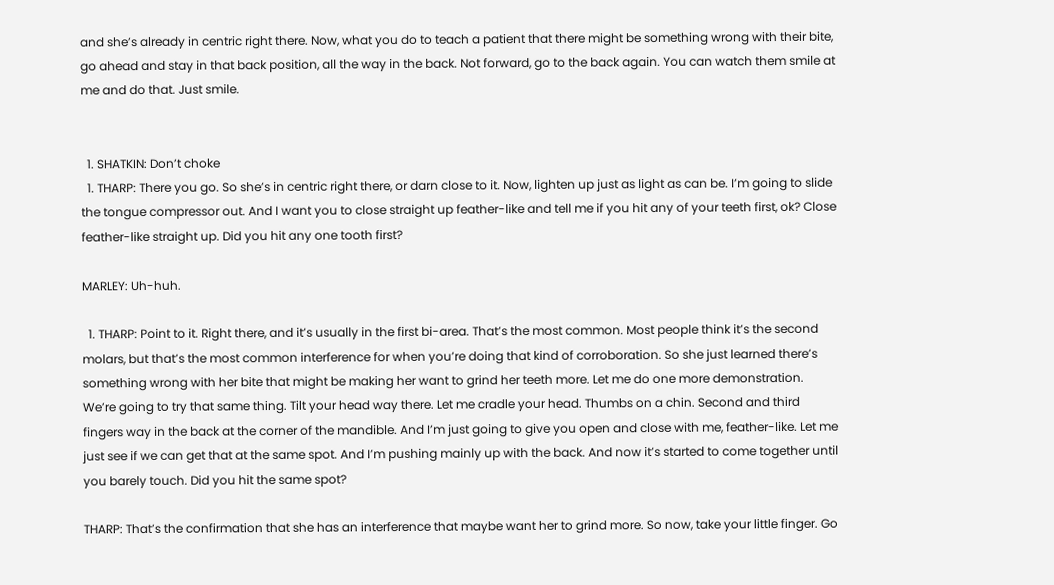and she’s already in centric right there. Now, what you do to teach a patient that there might be something wrong with their bite, go ahead and stay in that back position, all the way in the back. Not forward, go to the back again. You can watch them smile at me and do that. Just smile.


  1. SHATKIN: Don’t choke
  1. THARP: There you go. So she’s in centric right there, or darn close to it. Now, lighten up just as light as can be. I’m going to slide the tongue compressor out. And I want you to close straight up feather-like and tell me if you hit any of your teeth first, ok? Close feather-like straight up. Did you hit any one tooth first?

MARLEY: Uh-huh.

  1. THARP: Point to it. Right there, and it’s usually in the first bi-area. That’s the most common. Most people think it’s the second molars, but that’s the most common interference for when you’re doing that kind of corroboration. So she just learned there’s something wrong with her bite that might be making her want to grind her teeth more. Let me do one more demonstration. We’re going to try that same thing. Tilt your head way there. Let me cradle your head. Thumbs on a chin. Second and third fingers way in the back at the corner of the mandible. And I’m just going to give you open and close with me, feather-like. Let me just see if we can get that at the same spot. And I’m pushing mainly up with the back. And now it’s started to come together until you barely touch. Did you hit the same spot?

THARP: That’s the confirmation that she has an interference that maybe want her to grind more. So now, take your little finger. Go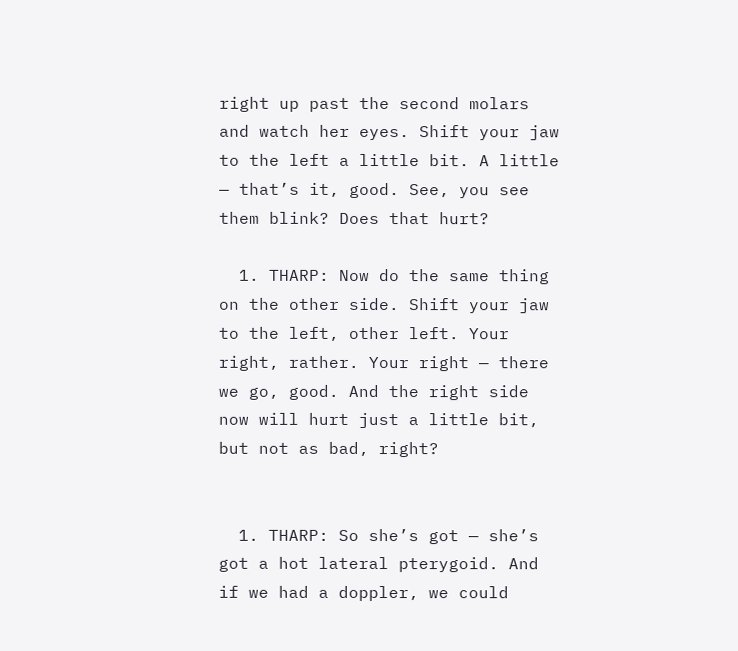right up past the second molars and watch her eyes. Shift your jaw to the left a little bit. A little — that’s it, good. See, you see them blink? Does that hurt?

  1. THARP: Now do the same thing on the other side. Shift your jaw to the left, other left. Your right, rather. Your right — there we go, good. And the right side now will hurt just a little bit, but not as bad, right?


  1. THARP: So she’s got — she’s got a hot lateral pterygoid. And if we had a doppler, we could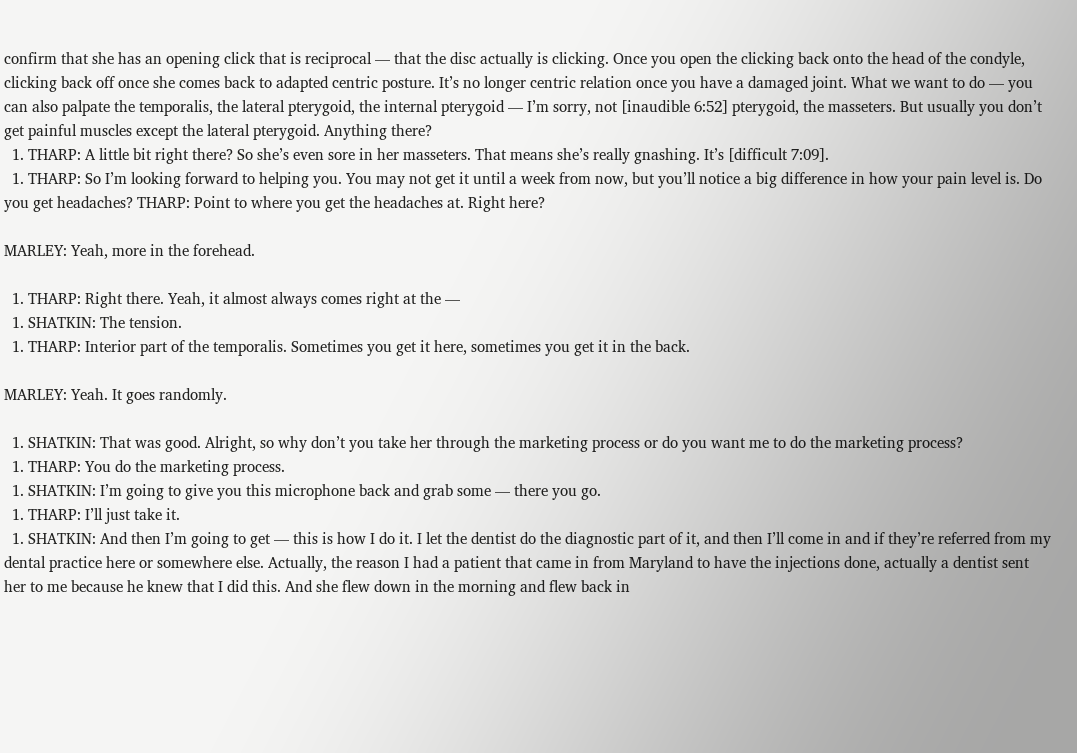confirm that she has an opening click that is reciprocal — that the disc actually is clicking. Once you open the clicking back onto the head of the condyle, clicking back off once she comes back to adapted centric posture. It’s no longer centric relation once you have a damaged joint. What we want to do — you can also palpate the temporalis, the lateral pterygoid, the internal pterygoid — I’m sorry, not [inaudible 6:52] pterygoid, the masseters. But usually you don’t get painful muscles except the lateral pterygoid. Anything there?
  1. THARP: A little bit right there? So she’s even sore in her masseters. That means she’s really gnashing. It’s [difficult 7:09].
  1. THARP: So I’m looking forward to helping you. You may not get it until a week from now, but you’ll notice a big difference in how your pain level is. Do you get headaches? THARP: Point to where you get the headaches at. Right here?

MARLEY: Yeah, more in the forehead.

  1. THARP: Right there. Yeah, it almost always comes right at the —
  1. SHATKIN: The tension.
  1. THARP: Interior part of the temporalis. Sometimes you get it here, sometimes you get it in the back.

MARLEY: Yeah. It goes randomly.

  1. SHATKIN: That was good. Alright, so why don’t you take her through the marketing process or do you want me to do the marketing process?
  1. THARP: You do the marketing process.
  1. SHATKIN: I’m going to give you this microphone back and grab some — there you go.
  1. THARP: I’ll just take it.
  1. SHATKIN: And then I’m going to get — this is how I do it. I let the dentist do the diagnostic part of it, and then I’ll come in and if they’re referred from my dental practice here or somewhere else. Actually, the reason I had a patient that came in from Maryland to have the injections done, actually a dentist sent her to me because he knew that I did this. And she flew down in the morning and flew back in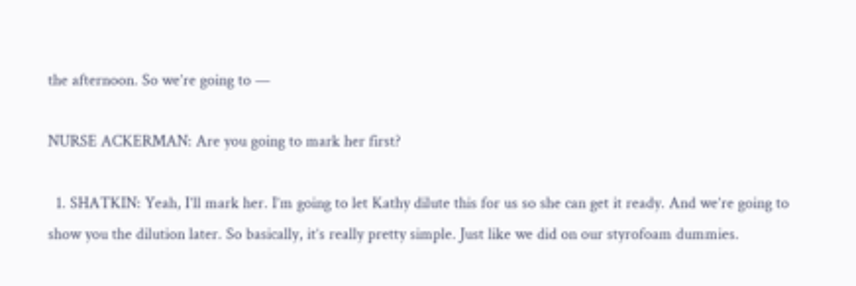the afternoon. So we’re going to —

NURSE ACKERMAN: Are you going to mark her first?

  1. SHATKIN: Yeah, I’ll mark her. I’m going to let Kathy dilute this for us so she can get it ready. And we’re going to show you the dilution later. So basically, it’s really pretty simple. Just like we did on our styrofoam dummies.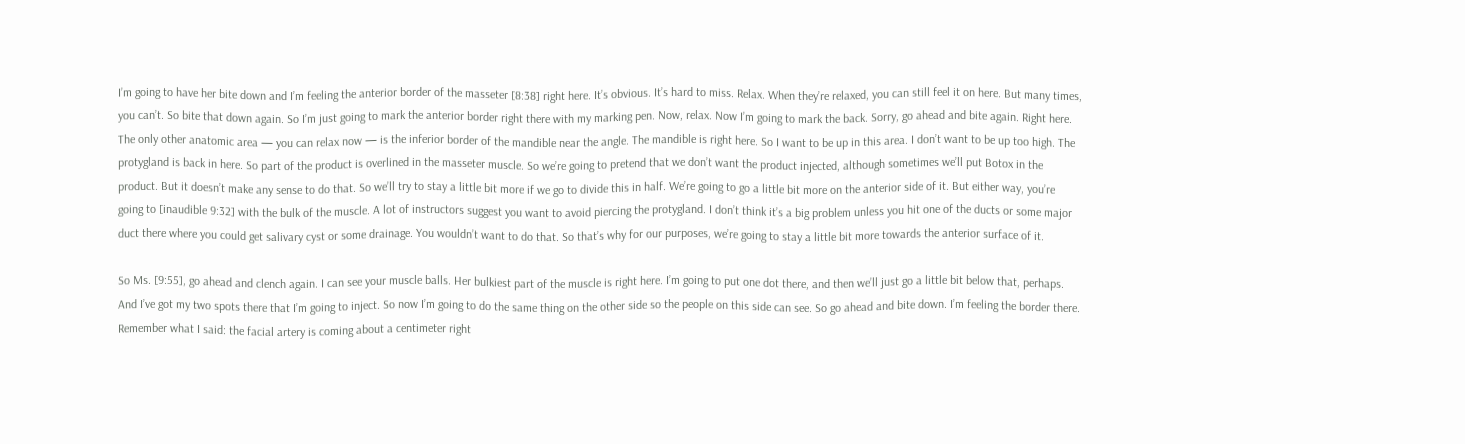I’m going to have her bite down and I’m feeling the anterior border of the masseter [8:38] right here. It’s obvious. It’s hard to miss. Relax. When they’re relaxed, you can still feel it on here. But many times, you can’t. So bite that down again. So I’m just going to mark the anterior border right there with my marking pen. Now, relax. Now I’m going to mark the back. Sorry, go ahead and bite again. Right here. The only other anatomic area — you can relax now — is the inferior border of the mandible near the angle. The mandible is right here. So I want to be up in this area. I don’t want to be up too high. The protygland is back in here. So part of the product is overlined in the masseter muscle. So we’re going to pretend that we don’t want the product injected, although sometimes we’ll put Botox in the product. But it doesn’t make any sense to do that. So we’ll try to stay a little bit more if we go to divide this in half. We’re going to go a little bit more on the anterior side of it. But either way, you’re going to [inaudible 9:32] with the bulk of the muscle. A lot of instructors suggest you want to avoid piercing the protygland. I don’t think it’s a big problem unless you hit one of the ducts or some major duct there where you could get salivary cyst or some drainage. You wouldn’t want to do that. So that’s why for our purposes, we’re going to stay a little bit more towards the anterior surface of it.

So Ms. [9:55], go ahead and clench again. I can see your muscle balls. Her bulkiest part of the muscle is right here. I’m going to put one dot there, and then we’ll just go a little bit below that, perhaps. And I’ve got my two spots there that I’m going to inject. So now I’m going to do the same thing on the other side so the people on this side can see. So go ahead and bite down. I’m feeling the border there. Remember what I said: the facial artery is coming about a centimeter right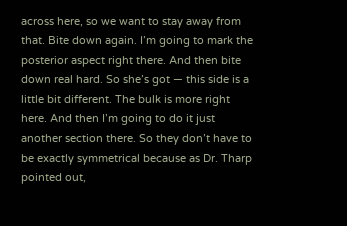across here, so we want to stay away from that. Bite down again. I’m going to mark the posterior aspect right there. And then bite down real hard. So she’s got — this side is a little bit different. The bulk is more right here. And then I’m going to do it just another section there. So they don’t have to be exactly symmetrical because as Dr. Tharp pointed out,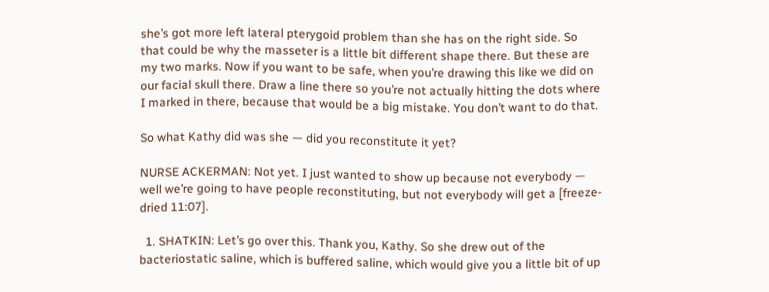she’s got more left lateral pterygoid problem than she has on the right side. So that could be why the masseter is a little bit different shape there. But these are my two marks. Now if you want to be safe, when you’re drawing this like we did on our facial skull there. Draw a line there so you’re not actually hitting the dots where I marked in there, because that would be a big mistake. You don’t want to do that.

So what Kathy did was she — did you reconstitute it yet?

NURSE ACKERMAN: Not yet. I just wanted to show up because not everybody — well we’re going to have people reconstituting, but not everybody will get a [freeze-dried 11:07].

  1. SHATKIN: Let’s go over this. Thank you, Kathy. So she drew out of the bacteriostatic saline, which is buffered saline, which would give you a little bit of up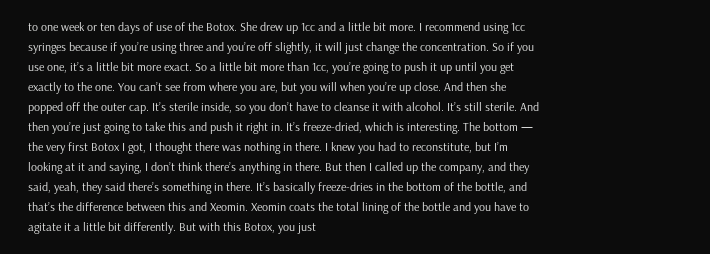to one week or ten days of use of the Botox. She drew up 1cc and a little bit more. I recommend using 1cc syringes because if you’re using three and you’re off slightly, it will just change the concentration. So if you use one, it’s a little bit more exact. So a little bit more than 1cc, you’re going to push it up until you get exactly to the one. You can’t see from where you are, but you will when you’re up close. And then she popped off the outer cap. It’s sterile inside, so you don’t have to cleanse it with alcohol. It’s still sterile. And then you’re just going to take this and push it right in. It’s freeze-dried, which is interesting. The bottom — the very first Botox I got, I thought there was nothing in there. I knew you had to reconstitute, but I’m looking at it and saying, I don’t think there’s anything in there. But then I called up the company, and they said, yeah, they said there’s something in there. It’s basically freeze-dries in the bottom of the bottle, and that’s the difference between this and Xeomin. Xeomin coats the total lining of the bottle and you have to agitate it a little bit differently. But with this Botox, you just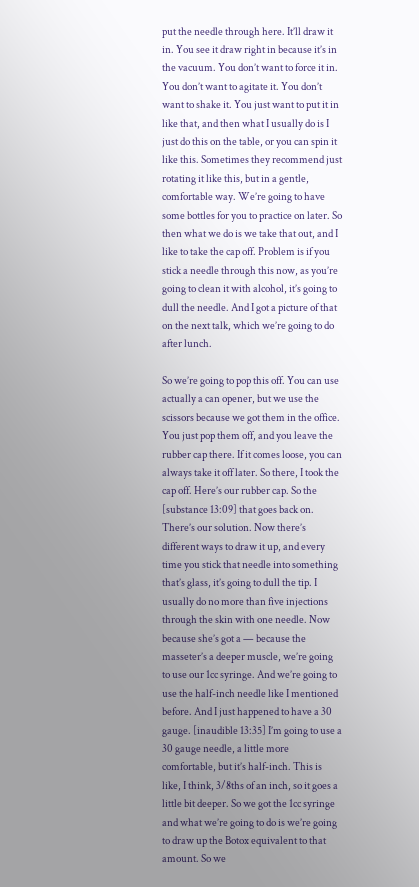put the needle through here. It’ll draw it in. You see it draw right in because it’s in the vacuum. You don’t want to force it in. You don’t want to agitate it. You don’t want to shake it. You just want to put it in like that, and then what I usually do is I just do this on the table, or you can spin it like this. Sometimes they recommend just rotating it like this, but in a gentle, comfortable way. We’re going to have some bottles for you to practice on later. So then what we do is we take that out, and I like to take the cap off. Problem is if you stick a needle through this now, as you’re going to clean it with alcohol, it’s going to dull the needle. And I got a picture of that on the next talk, which we’re going to do after lunch.

So we’re going to pop this off. You can use actually a can opener, but we use the scissors because we got them in the office. You just pop them off, and you leave the rubber cap there. If it comes loose, you can always take it off later. So there, I took the cap off. Here’s our rubber cap. So the [substance 13:09] that goes back on. There’s our solution. Now there’s different ways to draw it up, and every time you stick that needle into something that’s glass, it’s going to dull the tip. I usually do no more than five injections through the skin with one needle. Now because she’s got a — because the masseter’s a deeper muscle, we’re going to use our 1cc syringe. And we’re going to use the half-inch needle like I mentioned before. And I just happened to have a 30 gauge. [inaudible 13:35] I’m going to use a 30 gauge needle, a little more comfortable, but it’s half-inch. This is like, I think, 3/8ths of an inch, so it goes a little bit deeper. So we got the 1cc syringe and what we’re going to do is we’re going to draw up the Botox equivalent to that amount. So we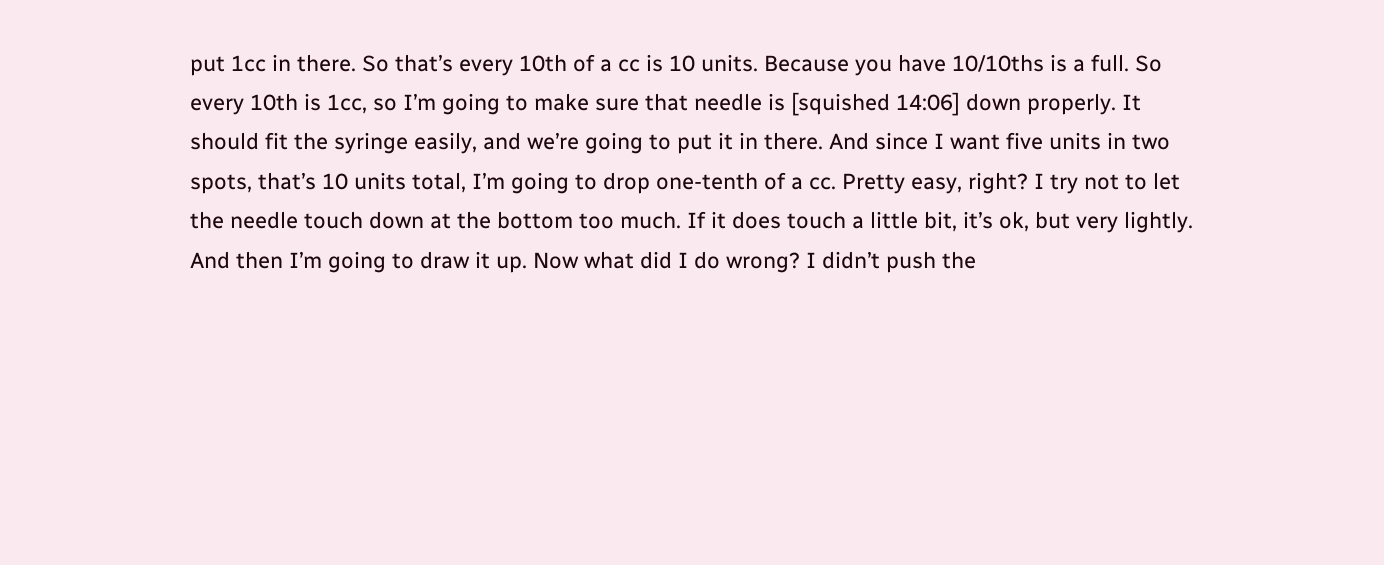put 1cc in there. So that’s every 10th of a cc is 10 units. Because you have 10/10ths is a full. So every 10th is 1cc, so I’m going to make sure that needle is [squished 14:06] down properly. It should fit the syringe easily, and we’re going to put it in there. And since I want five units in two spots, that’s 10 units total, I’m going to drop one-tenth of a cc. Pretty easy, right? I try not to let the needle touch down at the bottom too much. If it does touch a little bit, it’s ok, but very lightly. And then I’m going to draw it up. Now what did I do wrong? I didn’t push the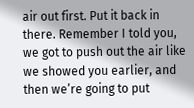air out first. Put it back in there. Remember I told you, we got to push out the air like we showed you earlier, and then we’re going to put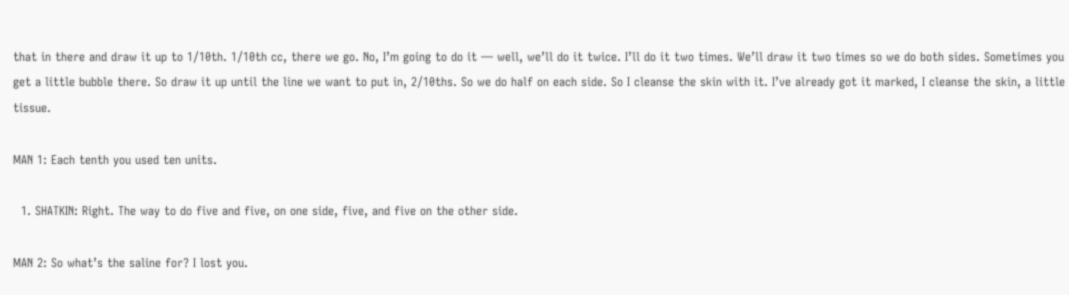that in there and draw it up to 1/10th. 1/10th cc, there we go. No, I’m going to do it — well, we’ll do it twice. I’ll do it two times. We’ll draw it two times so we do both sides. Sometimes you get a little bubble there. So draw it up until the line we want to put in, 2/10ths. So we do half on each side. So I cleanse the skin with it. I’ve already got it marked, I cleanse the skin, a little tissue.

MAN 1: Each tenth you used ten units.

  1. SHATKIN: Right. The way to do five and five, on one side, five, and five on the other side.

MAN 2: So what’s the saline for? I lost you.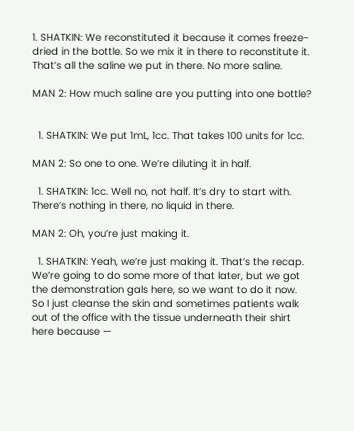1. SHATKIN: We reconstituted it because it comes freeze-dried in the bottle. So we mix it in there to reconstitute it. That’s all the saline we put in there. No more saline.

MAN 2: How much saline are you putting into one bottle?


  1. SHATKIN: We put 1mL, 1cc. That takes 100 units for 1cc.

MAN 2: So one to one. We’re diluting it in half.

  1. SHATKIN: 1cc. Well no, not half. It’s dry to start with. There’s nothing in there, no liquid in there.

MAN 2: Oh, you’re just making it.

  1. SHATKIN: Yeah, we’re just making it. That’s the recap. We’re going to do some more of that later, but we got the demonstration gals here, so we want to do it now. So I just cleanse the skin and sometimes patients walk out of the office with the tissue underneath their shirt here because —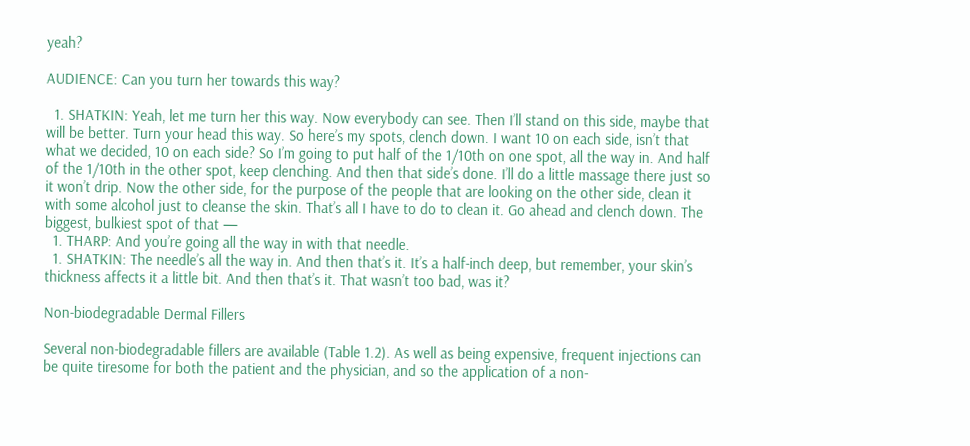yeah?

AUDIENCE: Can you turn her towards this way?

  1. SHATKIN: Yeah, let me turn her this way. Now everybody can see. Then I’ll stand on this side, maybe that will be better. Turn your head this way. So here’s my spots, clench down. I want 10 on each side, isn’t that what we decided, 10 on each side? So I’m going to put half of the 1/10th on one spot, all the way in. And half of the 1/10th in the other spot, keep clenching. And then that side’s done. I’ll do a little massage there just so it won’t drip. Now the other side, for the purpose of the people that are looking on the other side, clean it with some alcohol just to cleanse the skin. That’s all I have to do to clean it. Go ahead and clench down. The biggest, bulkiest spot of that —
  1. THARP: And you’re going all the way in with that needle.
  1. SHATKIN: The needle’s all the way in. And then that’s it. It’s a half-inch deep, but remember, your skin’s thickness affects it a little bit. And then that’s it. That wasn’t too bad, was it?

Non-biodegradable Dermal Fillers

Several non-biodegradable fillers are available (Table 1.2). As well as being expensive, frequent injections can be quite tiresome for both the patient and the physician, and so the application of a non-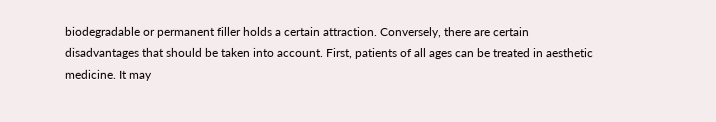biodegradable or permanent filler holds a certain attraction. Conversely, there are certain disadvantages that should be taken into account. First, patients of all ages can be treated in aesthetic medicine. It may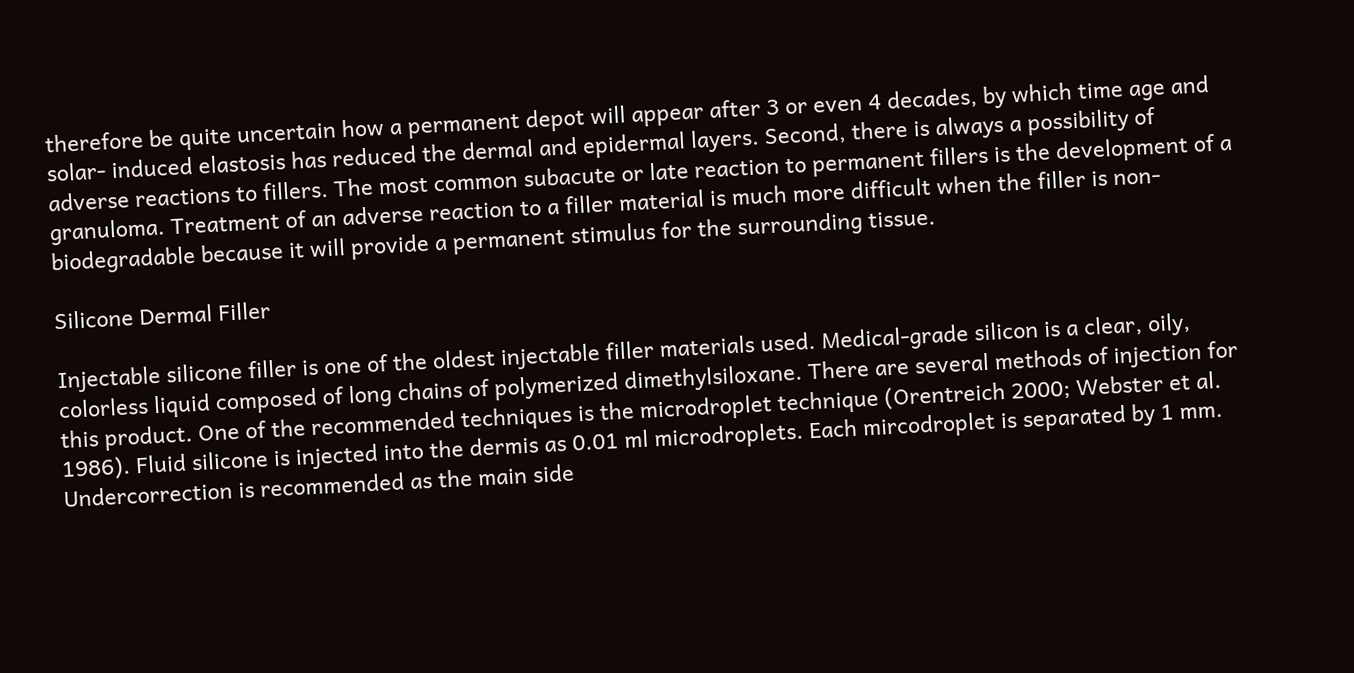therefore be quite uncertain how a permanent depot will appear after 3 or even 4 decades, by which time age and solar- induced elastosis has reduced the dermal and epidermal layers. Second, there is always a possibility of adverse reactions to fillers. The most common subacute or late reaction to permanent fillers is the development of a granuloma. Treatment of an adverse reaction to a filler material is much more difficult when the filler is non-biodegradable because it will provide a permanent stimulus for the surrounding tissue.

Silicone Dermal Filler

Injectable silicone filler is one of the oldest injectable filler materials used. Medical-grade silicon is a clear, oily, colorless liquid composed of long chains of polymerized dimethylsiloxane. There are several methods of injection for this product. One of the recommended techniques is the microdroplet technique (Orentreich 2000; Webster et al. 1986). Fluid silicone is injected into the dermis as 0.01 ml microdroplets. Each mircodroplet is separated by 1 mm. Undercorrection is recommended as the main side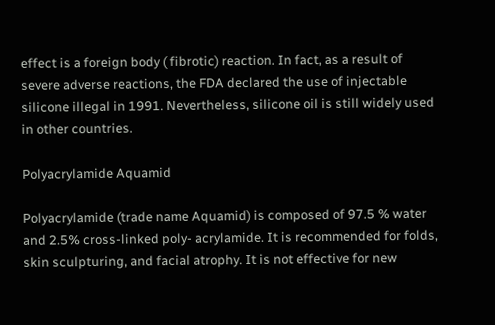effect is a foreign body ( fibrotic) reaction. In fact, as a result of severe adverse reactions, the FDA declared the use of injectable silicone illegal in 1991. Nevertheless, silicone oil is still widely used in other countries.

Polyacrylamide Aquamid

Polyacrylamide (trade name Aquamid) is composed of 97.5 % water and 2.5% cross-linked poly- acrylamide. It is recommended for folds, skin sculpturing, and facial atrophy. It is not effective for new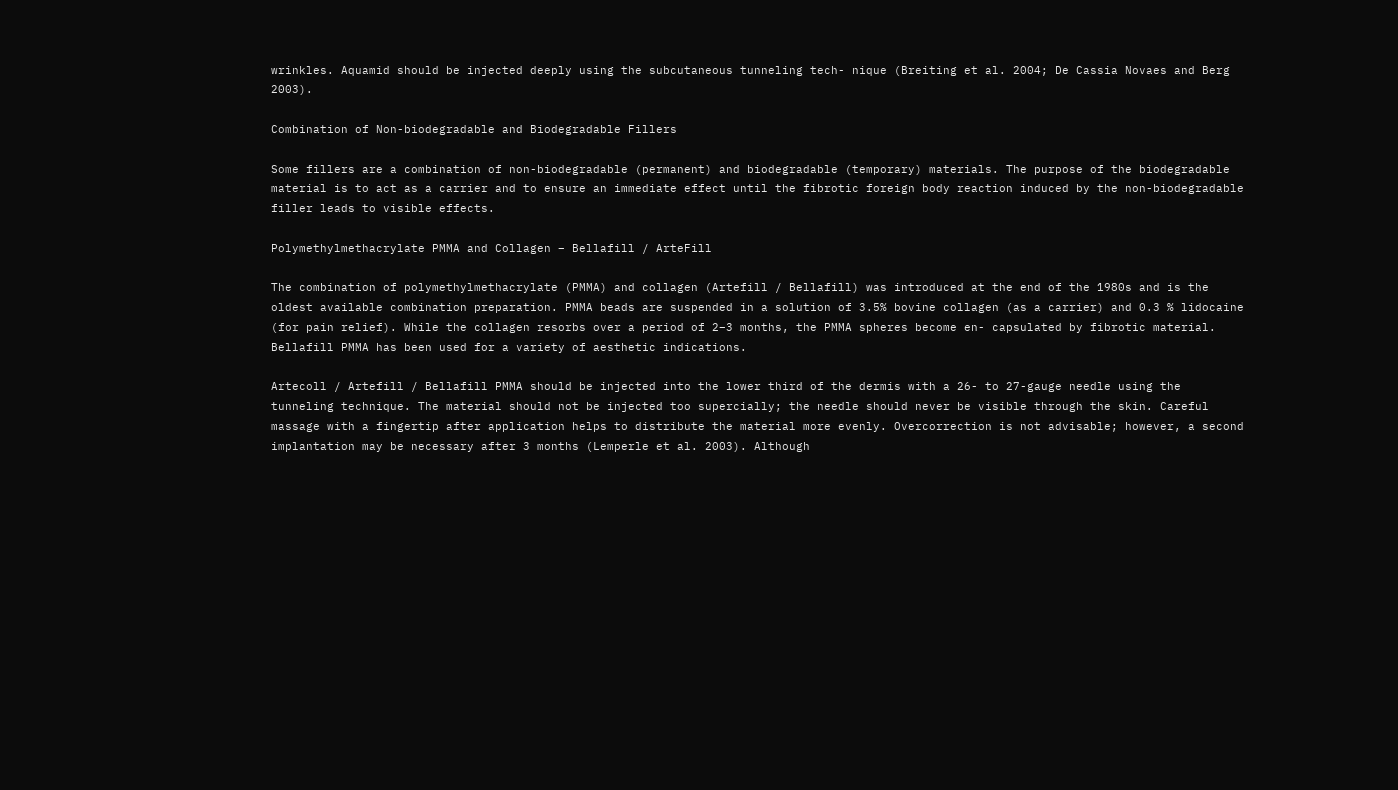wrinkles. Aquamid should be injected deeply using the subcutaneous tunneling tech- nique (Breiting et al. 2004; De Cassia Novaes and Berg 2003).

Combination of Non-biodegradable and Biodegradable Fillers

Some fillers are a combination of non-biodegradable (permanent) and biodegradable (temporary) materials. The purpose of the biodegradable material is to act as a carrier and to ensure an immediate effect until the fibrotic foreign body reaction induced by the non-biodegradable filler leads to visible effects.

Polymethylmethacrylate PMMA and Collagen – Bellafill / ArteFill

The combination of polymethylmethacrylate (PMMA) and collagen (Artefill / Bellafill) was introduced at the end of the 1980s and is the oldest available combination preparation. PMMA beads are suspended in a solution of 3.5% bovine collagen (as a carrier) and 0.3 % lidocaine (for pain relief). While the collagen resorbs over a period of 2–3 months, the PMMA spheres become en- capsulated by fibrotic material. Bellafill PMMA has been used for a variety of aesthetic indications.

Artecoll / Artefill / Bellafill PMMA should be injected into the lower third of the dermis with a 26- to 27-gauge needle using the tunneling technique. The material should not be injected too supercially; the needle should never be visible through the skin. Careful massage with a fingertip after application helps to distribute the material more evenly. Overcorrection is not advisable; however, a second implantation may be necessary after 3 months (Lemperle et al. 2003). Although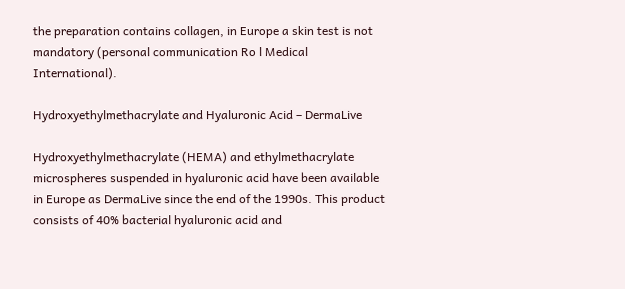the preparation contains collagen, in Europe a skin test is not mandatory (personal communication Ro l Medical International).

Hydroxyethylmethacrylate and Hyaluronic Acid – DermaLive

Hydroxyethylmethacrylate (HEMA) and ethylmethacrylate microspheres suspended in hyaluronic acid have been available in Europe as DermaLive since the end of the 1990s. This product consists of 40% bacterial hyaluronic acid and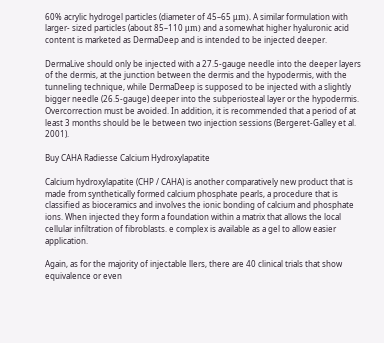60% acrylic hydrogel particles (diameter of 45–65 μm). A similar formulation with larger- sized particles (about 85–110 μm) and a somewhat higher hyaluronic acid content is marketed as DermaDeep and is intended to be injected deeper.

DermaLive should only be injected with a 27.5-gauge needle into the deeper layers of the dermis, at the junction between the dermis and the hypodermis, with the tunneling technique, while DermaDeep is supposed to be injected with a slightly bigger needle (26.5-gauge) deeper into the subperiosteal layer or the hypodermis. Overcorrection must be avoided. In addition, it is recommended that a period of at least 3 months should be le between two injection sessions (Bergeret-Galley et al. 2001).

Buy CAHA Radiesse Calcium Hydroxylapatite

Calcium hydroxylapatite (CHP / CAHA) is another comparatively new product that is made from synthetically formed calcium phosphate pearls, a procedure that is classified as bioceramics and involves the ionic bonding of calcium and phosphate ions. When injected they form a foundation within a matrix that allows the local cellular infiltration of fibroblasts. e complex is available as a gel to allow easier application.

Again, as for the majority of injectable llers, there are 40 clinical trials that show equivalence or even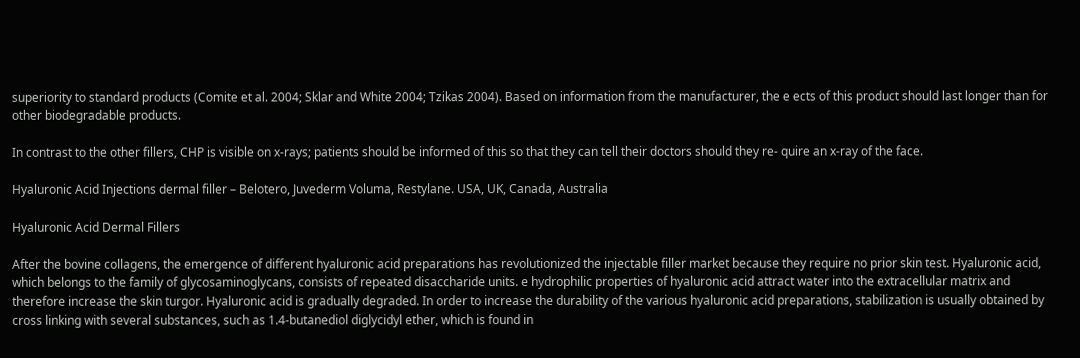superiority to standard products (Comite et al. 2004; Sklar and White 2004; Tzikas 2004). Based on information from the manufacturer, the e ects of this product should last longer than for other biodegradable products.

In contrast to the other fillers, CHP is visible on x-rays; patients should be informed of this so that they can tell their doctors should they re- quire an x-ray of the face.

Hyaluronic Acid Injections dermal filler – Belotero, Juvederm Voluma, Restylane. USA, UK, Canada, Australia

Hyaluronic Acid Dermal Fillers

After the bovine collagens, the emergence of different hyaluronic acid preparations has revolutionized the injectable filler market because they require no prior skin test. Hyaluronic acid, which belongs to the family of glycosaminoglycans, consists of repeated disaccharide units. e hydrophilic properties of hyaluronic acid attract water into the extracellular matrix and therefore increase the skin turgor. Hyaluronic acid is gradually degraded. In order to increase the durability of the various hyaluronic acid preparations, stabilization is usually obtained by cross linking with several substances, such as 1.4-butanediol diglycidyl ether, which is found in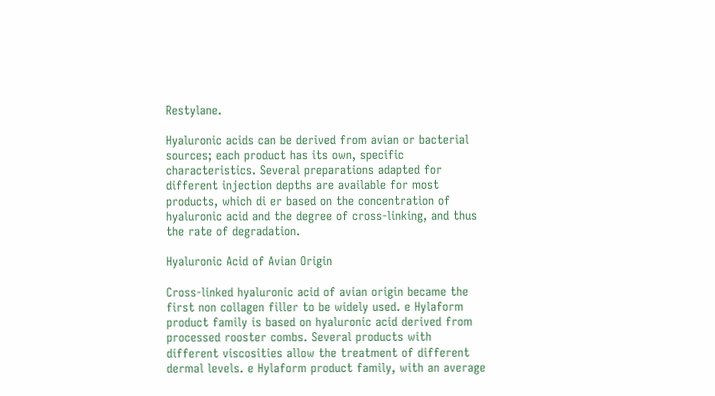Restylane.

Hyaluronic acids can be derived from avian or bacterial sources; each product has its own, specific characteristics. Several preparations adapted for different injection depths are available for most products, which di er based on the concentration of hyaluronic acid and the degree of cross-linking, and thus the rate of degradation.

Hyaluronic Acid of Avian Origin

Cross-linked hyaluronic acid of avian origin became the first non collagen filler to be widely used. e Hylaform product family is based on hyaluronic acid derived from processed rooster combs. Several products with different viscosities allow the treatment of different dermal levels. e Hylaform product family, with an average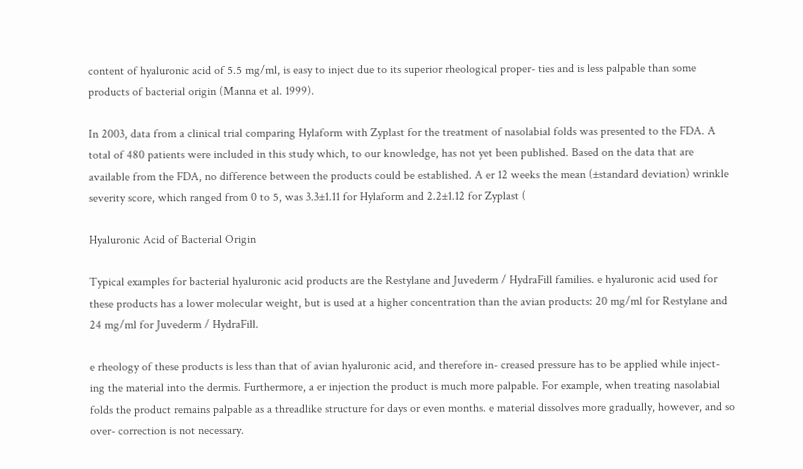content of hyaluronic acid of 5.5 mg/ml, is easy to inject due to its superior rheological proper- ties and is less palpable than some products of bacterial origin (Manna et al. 1999).

In 2003, data from a clinical trial comparing Hylaform with Zyplast for the treatment of nasolabial folds was presented to the FDA. A total of 480 patients were included in this study which, to our knowledge, has not yet been published. Based on the data that are available from the FDA, no difference between the products could be established. A er 12 weeks the mean (±standard deviation) wrinkle severity score, which ranged from 0 to 5, was 3.3±1.11 for Hylaform and 2.2±1.12 for Zyplast (

Hyaluronic Acid of Bacterial Origin

Typical examples for bacterial hyaluronic acid products are the Restylane and Juvederm / HydraFill families. e hyaluronic acid used for these products has a lower molecular weight, but is used at a higher concentration than the avian products: 20 mg/ml for Restylane and 24 mg/ml for Juvederm / HydraFill.

e rheology of these products is less than that of avian hyaluronic acid, and therefore in- creased pressure has to be applied while inject- ing the material into the dermis. Furthermore, a er injection the product is much more palpable. For example, when treating nasolabial folds the product remains palpable as a threadlike structure for days or even months. e material dissolves more gradually, however, and so over- correction is not necessary.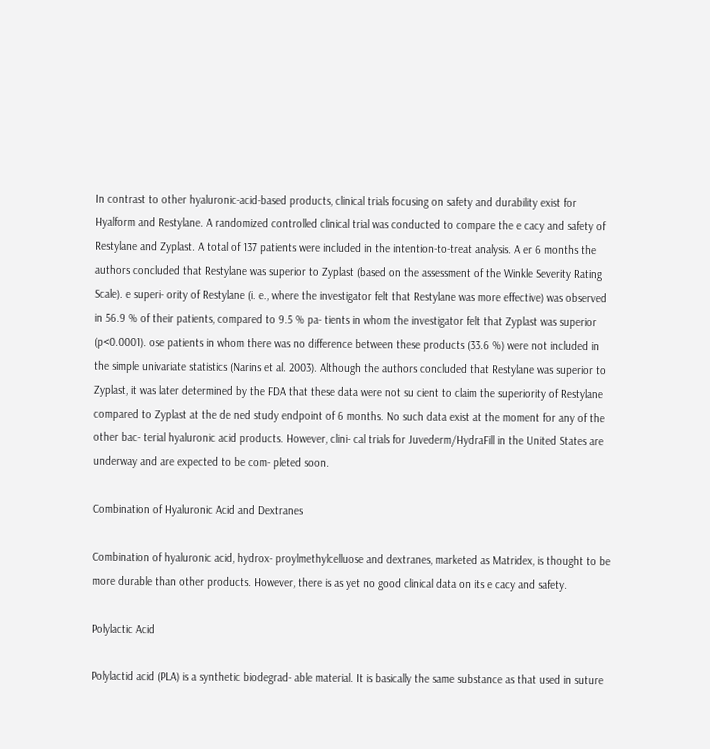In contrast to other hyaluronic-acid-based products, clinical trials focusing on safety and durability exist for Hyalform and Restylane. A randomized controlled clinical trial was conducted to compare the e cacy and safety of Restylane and Zyplast. A total of 137 patients were included in the intention-to-treat analysis. A er 6 months the authors concluded that Restylane was superior to Zyplast (based on the assessment of the Winkle Severity Rating Scale). e superi- ority of Restylane (i. e., where the investigator felt that Restylane was more effective) was observed in 56.9 % of their patients, compared to 9.5 % pa- tients in whom the investigator felt that Zyplast was superior (p<0.0001). ose patients in whom there was no difference between these products (33.6 %) were not included in the simple univariate statistics (Narins et al. 2003). Although the authors concluded that Restylane was superior to Zyplast, it was later determined by the FDA that these data were not su cient to claim the superiority of Restylane compared to Zyplast at the de ned study endpoint of 6 months. No such data exist at the moment for any of the other bac- terial hyaluronic acid products. However, clini- cal trials for Juvederm/HydraFill in the United States are underway and are expected to be com- pleted soon.

Combination of Hyaluronic Acid and Dextranes

Combination of hyaluronic acid, hydrox- proylmethylcelluose and dextranes, marketed as Matridex, is thought to be more durable than other products. However, there is as yet no good clinical data on its e cacy and safety.

Polylactic Acid

Polylactid acid (PLA) is a synthetic biodegrad- able material. It is basically the same substance as that used in suture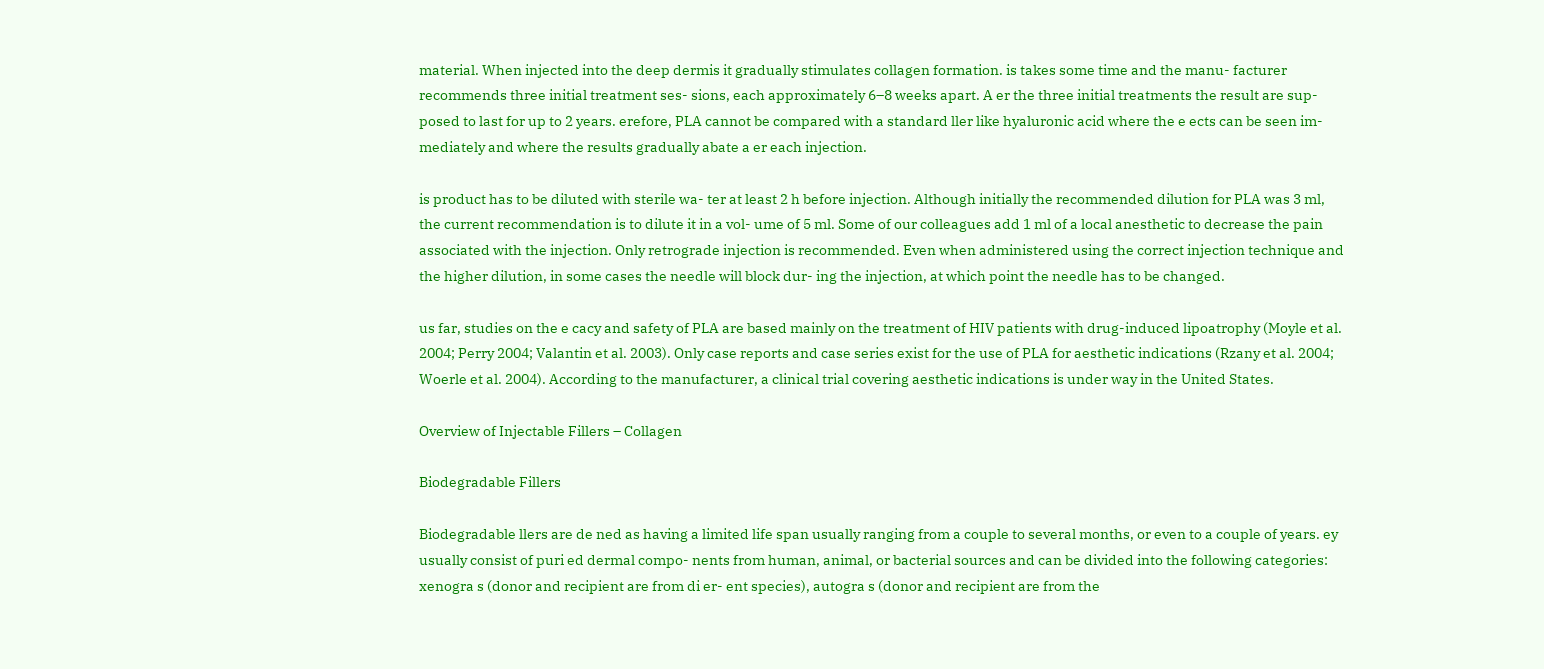material. When injected into the deep dermis it gradually stimulates collagen formation. is takes some time and the manu- facturer recommends three initial treatment ses- sions, each approximately 6–8 weeks apart. A er the three initial treatments the result are sup- posed to last for up to 2 years. erefore, PLA cannot be compared with a standard ller like hyaluronic acid where the e ects can be seen im- mediately and where the results gradually abate a er each injection.

is product has to be diluted with sterile wa- ter at least 2 h before injection. Although initially the recommended dilution for PLA was 3 ml, the current recommendation is to dilute it in a vol- ume of 5 ml. Some of our colleagues add 1 ml of a local anesthetic to decrease the pain associated with the injection. Only retrograde injection is recommended. Even when administered using the correct injection technique and the higher dilution, in some cases the needle will block dur- ing the injection, at which point the needle has to be changed.

us far, studies on the e cacy and safety of PLA are based mainly on the treatment of HIV patients with drug-induced lipoatrophy (Moyle et al. 2004; Perry 2004; Valantin et al. 2003). Only case reports and case series exist for the use of PLA for aesthetic indications (Rzany et al. 2004; Woerle et al. 2004). According to the manufacturer, a clinical trial covering aesthetic indications is under way in the United States.

Overview of Injectable Fillers – Collagen

Biodegradable Fillers

Biodegradable llers are de ned as having a limited life span usually ranging from a couple to several months, or even to a couple of years. ey usually consist of puri ed dermal compo- nents from human, animal, or bacterial sources and can be divided into the following categories: xenogra s (donor and recipient are from di er- ent species), autogra s (donor and recipient are from the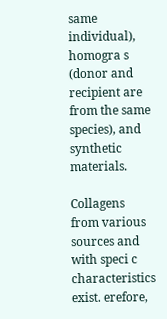same individual), homogra s (donor and recipient are from the same species), and synthetic materials.

Collagens from various sources and with speci c characteristics exist. erefore,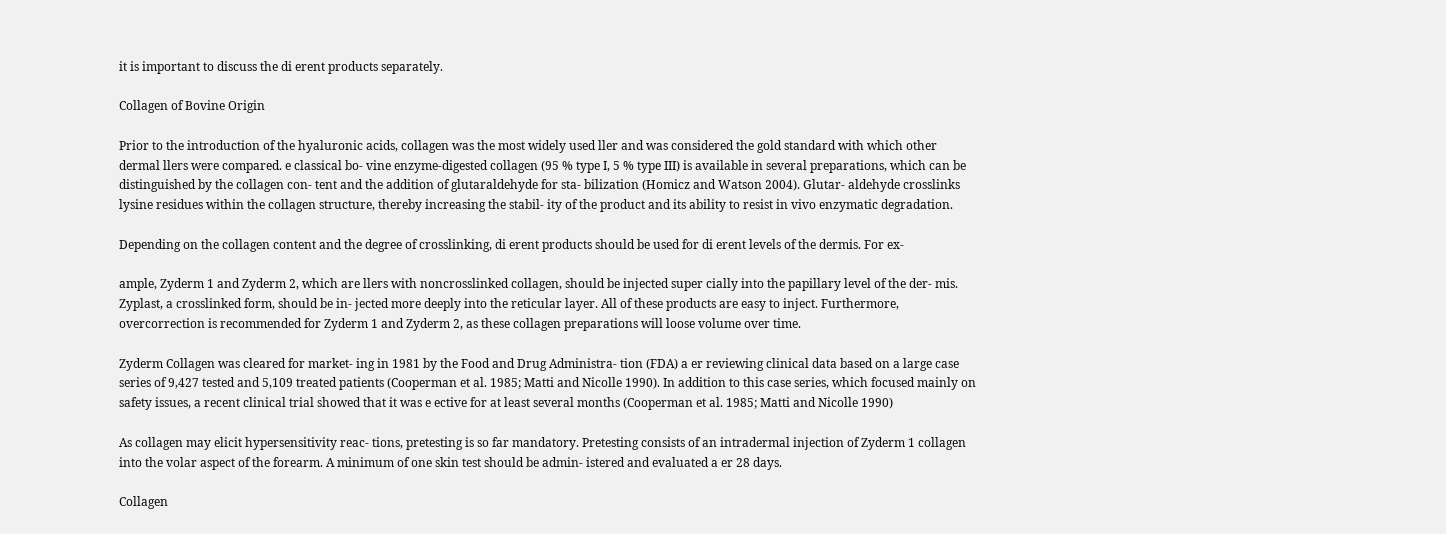it is important to discuss the di erent products separately.

Collagen of Bovine Origin

Prior to the introduction of the hyaluronic acids, collagen was the most widely used ller and was considered the gold standard with which other dermal llers were compared. e classical bo- vine enzyme-digested collagen (95 % type I, 5 % type III) is available in several preparations, which can be distinguished by the collagen con- tent and the addition of glutaraldehyde for sta- bilization (Homicz and Watson 2004). Glutar- aldehyde crosslinks lysine residues within the collagen structure, thereby increasing the stabil- ity of the product and its ability to resist in vivo enzymatic degradation.

Depending on the collagen content and the degree of crosslinking, di erent products should be used for di erent levels of the dermis. For ex-

ample, Zyderm 1 and Zyderm 2, which are llers with noncrosslinked collagen, should be injected super cially into the papillary level of the der- mis. Zyplast, a crosslinked form, should be in- jected more deeply into the reticular layer. All of these products are easy to inject. Furthermore, overcorrection is recommended for Zyderm 1 and Zyderm 2, as these collagen preparations will loose volume over time.

Zyderm Collagen was cleared for market- ing in 1981 by the Food and Drug Administra- tion (FDA) a er reviewing clinical data based on a large case series of 9,427 tested and 5,109 treated patients (Cooperman et al. 1985; Matti and Nicolle 1990). In addition to this case series, which focused mainly on safety issues, a recent clinical trial showed that it was e ective for at least several months (Cooperman et al. 1985; Matti and Nicolle 1990)

As collagen may elicit hypersensitivity reac- tions, pretesting is so far mandatory. Pretesting consists of an intradermal injection of Zyderm 1 collagen into the volar aspect of the forearm. A minimum of one skin test should be admin- istered and evaluated a er 28 days.

Collagen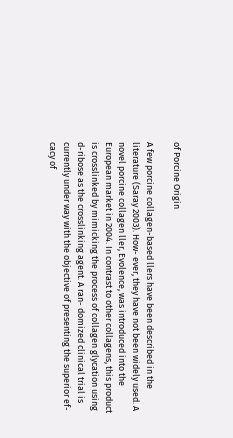of Porcine Origin

A few porcine collagen-based llers have been described in the literature (Saray 2003). How- ever, they have not been widely used. A novel porcine collagen ller, Evolence, was introduced into the European market in 2004. In contrast to other collagens, this product is crosslinked by mimicking the process of collagen glycation using d-ribose as the crosslinking agent. A ran- domized clinical trial is currently under way with the objective of presenting the superior ef- cacy of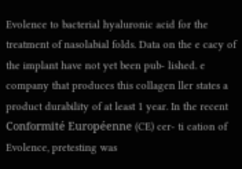Evolence to bacterial hyaluronic acid for the treatment of nasolabial folds. Data on the e cacy of the implant have not yet been pub- lished. e company that produces this collagen ller states a product durability of at least 1 year. In the recent Conformité Européenne (CE) cer- ti cation of Evolence, pretesting was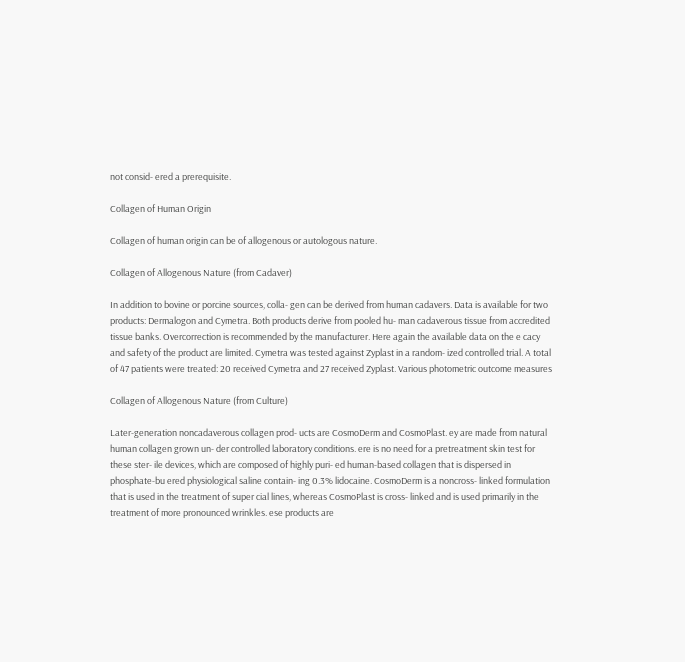not consid- ered a prerequisite.

Collagen of Human Origin

Collagen of human origin can be of allogenous or autologous nature.

Collagen of Allogenous Nature (from Cadaver)

In addition to bovine or porcine sources, colla- gen can be derived from human cadavers. Data is available for two products: Dermalogon and Cymetra. Both products derive from pooled hu- man cadaverous tissue from accredited tissue banks. Overcorrection is recommended by the manufacturer. Here again the available data on the e cacy and safety of the product are limited. Cymetra was tested against Zyplast in a random- ized controlled trial. A total of 47 patients were treated: 20 received Cymetra and 27 received Zyplast. Various photometric outcome measures

Collagen of Allogenous Nature (from Culture)

Later-generation noncadaverous collagen prod- ucts are CosmoDerm and CosmoPlast. ey are made from natural human collagen grown un- der controlled laboratory conditions. ere is no need for a pretreatment skin test for these ster- ile devices, which are composed of highly puri- ed human-based collagen that is dispersed in phosphate-bu ered physiological saline contain- ing 0.3% lidocaine. CosmoDerm is a noncross- linked formulation that is used in the treatment of super cial lines, whereas CosmoPlast is cross- linked and is used primarily in the treatment of more pronounced wrinkles. ese products are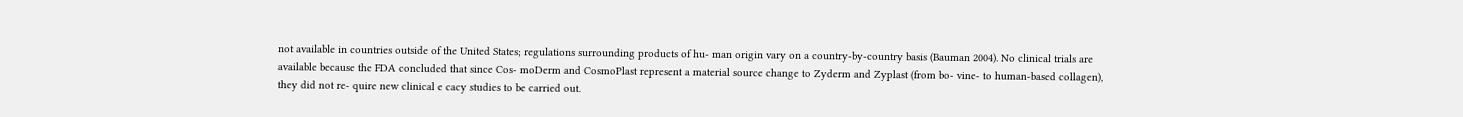not available in countries outside of the United States; regulations surrounding products of hu- man origin vary on a country-by-country basis (Bauman 2004). No clinical trials are available because the FDA concluded that since Cos- moDerm and CosmoPlast represent a material source change to Zyderm and Zyplast (from bo- vine- to human-based collagen), they did not re- quire new clinical e cacy studies to be carried out.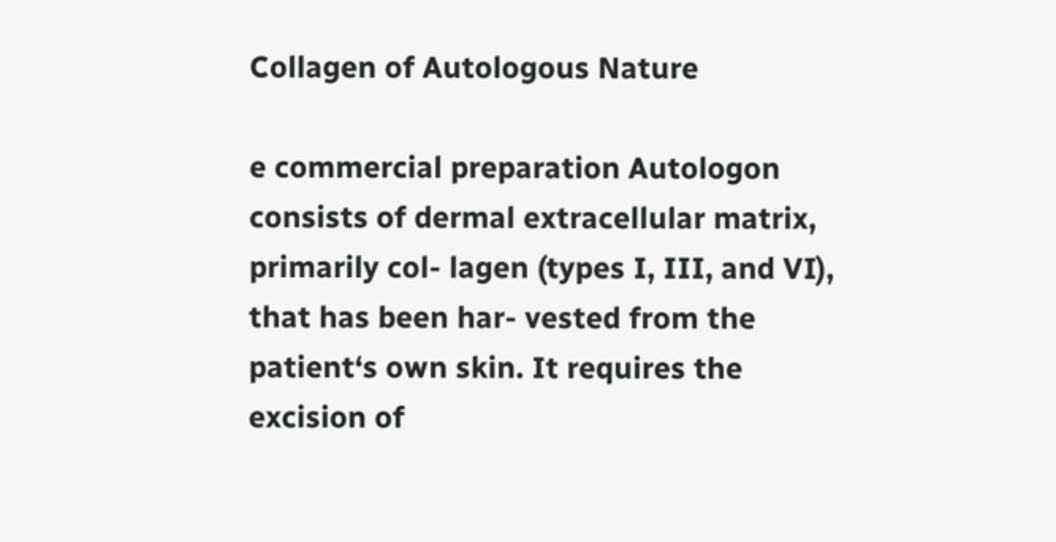Collagen of Autologous Nature

e commercial preparation Autologon consists of dermal extracellular matrix, primarily col- lagen (types I, III, and VI), that has been har- vested from the patient‘s own skin. It requires the excision of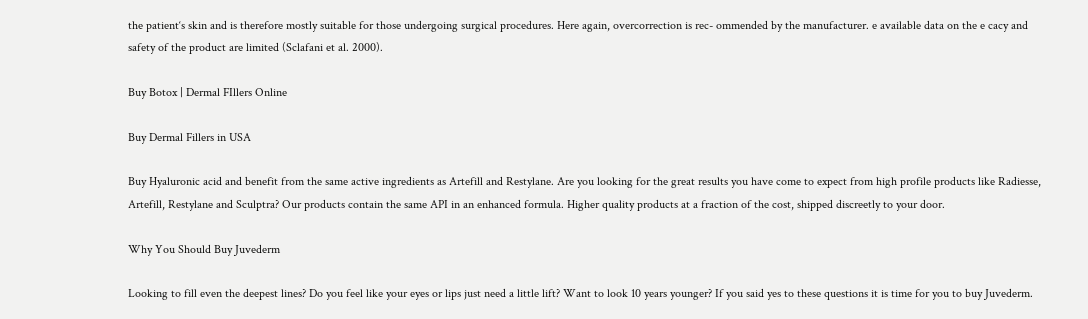the patient‘s skin and is therefore mostly suitable for those undergoing surgical procedures. Here again, overcorrection is rec- ommended by the manufacturer. e available data on the e cacy and safety of the product are limited (Sclafani et al. 2000).

Buy Botox | Dermal FIllers Online

Buy Dermal Fillers in USA

Buy Hyaluronic acid and benefit from the same active ingredients as Artefill and Restylane. Are you looking for the great results you have come to expect from high profile products like Radiesse, Artefill, Restylane and Sculptra? Our products contain the same API in an enhanced formula. Higher quality products at a fraction of the cost, shipped discreetly to your door.

Why You Should Buy Juvederm

Looking to fill even the deepest lines? Do you feel like your eyes or lips just need a little lift? Want to look 10 years younger? If you said yes to these questions it is time for you to buy Juvederm.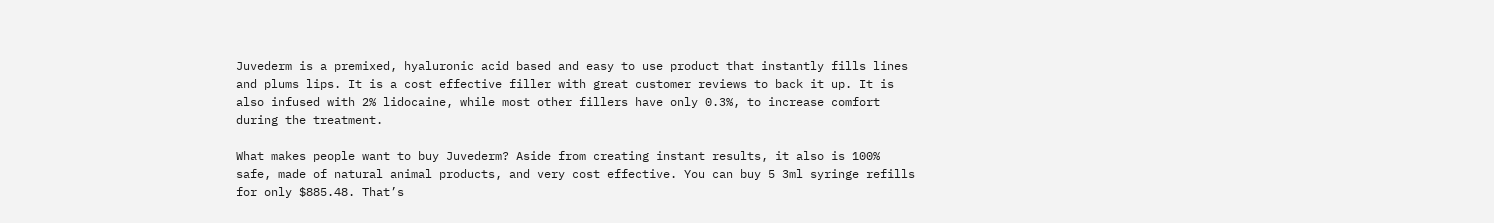Juvederm is a premixed, hyaluronic acid based and easy to use product that instantly fills lines and plums lips. It is a cost effective filler with great customer reviews to back it up. It is also infused with 2% lidocaine, while most other fillers have only 0.3%, to increase comfort during the treatment.

What makes people want to buy Juvederm? Aside from creating instant results, it also is 100% safe, made of natural animal products, and very cost effective. You can buy 5 3ml syringe refills for only $885.48. That’s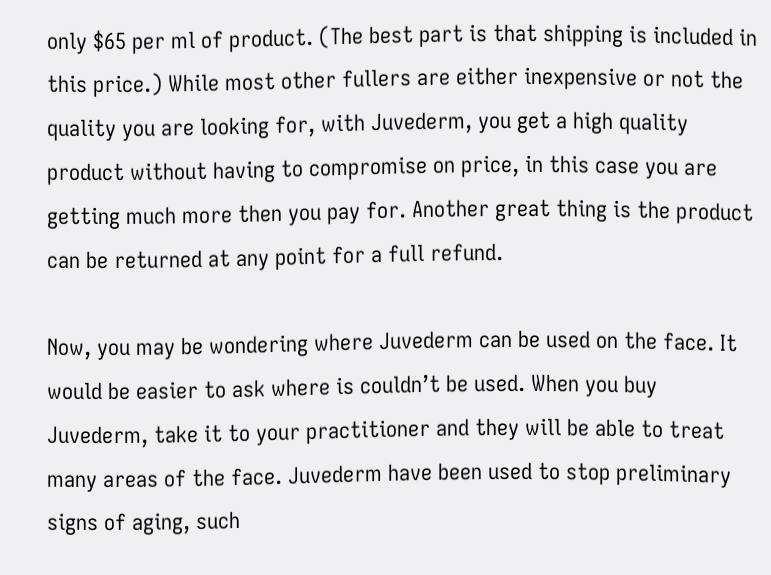only $65 per ml of product. (The best part is that shipping is included in this price.) While most other fullers are either inexpensive or not the quality you are looking for, with Juvederm, you get a high quality product without having to compromise on price, in this case you are getting much more then you pay for. Another great thing is the product can be returned at any point for a full refund.

Now, you may be wondering where Juvederm can be used on the face. It would be easier to ask where is couldn’t be used. When you buy Juvederm, take it to your practitioner and they will be able to treat many areas of the face. Juvederm have been used to stop preliminary signs of aging, such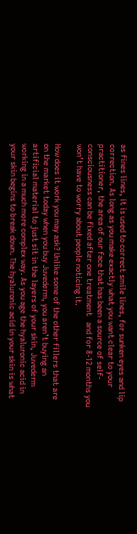as fines lines, it is used to correct smile lines, for sunken eyes and lip correction. As long as you make exactly what you want clear to your practitioner, the area of our face that has been a source of self-consciousness can be fixed after one treatment   and for 8-12 months you won’t have to worry about people noticing it.

How does it work you may ask? Unlike some of the other fillers that are on the market today when you buy Juvederm, you aren’t buying an artificial material to just sit in the layers of your skin, Juvederm working in a much more complex way. As you age the hyaluronic acid in your skin begins to break down. The hyaluronic acid in your skin is what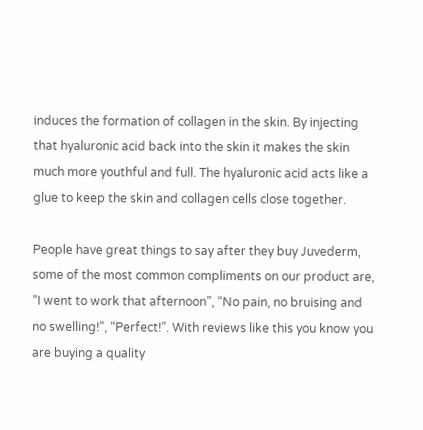induces the formation of collagen in the skin. By injecting that hyaluronic acid back into the skin it makes the skin much more youthful and full. The hyaluronic acid acts like a glue to keep the skin and collagen cells close together.

People have great things to say after they buy Juvederm, some of the most common compliments on our product are, “I went to work that afternoon”, “No pain, no bruising and no swelling!”, “Perfect!”. With reviews like this you know you are buying a quality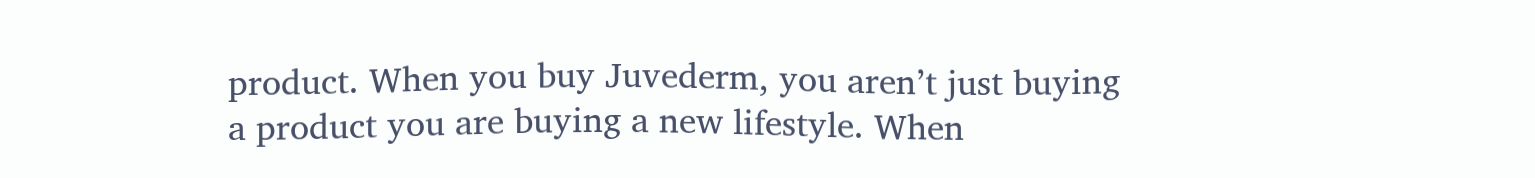product. When you buy Juvederm, you aren’t just buying a product you are buying a new lifestyle. When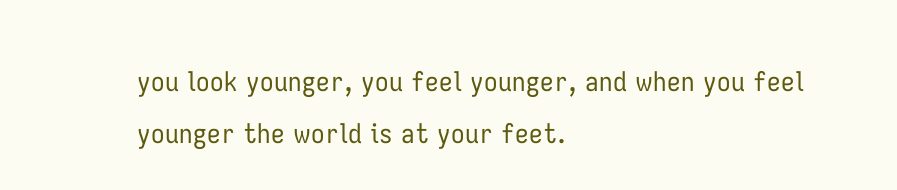you look younger, you feel younger, and when you feel younger the world is at your feet.